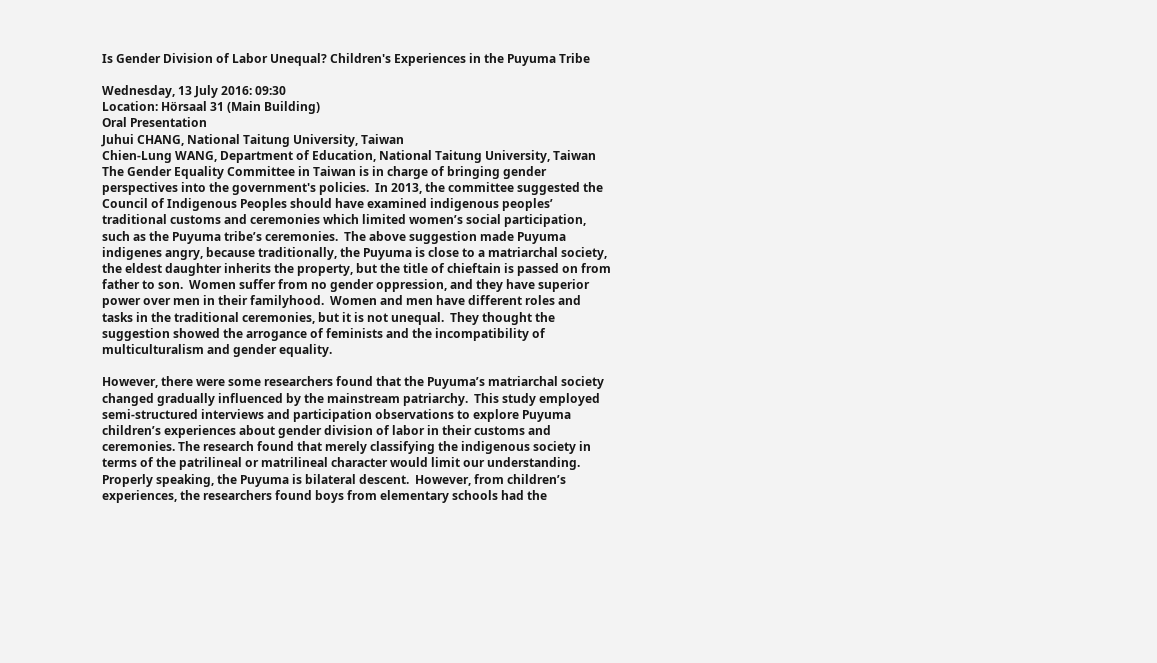Is Gender Division of Labor Unequal? Children's Experiences in the Puyuma Tribe

Wednesday, 13 July 2016: 09:30
Location: Hörsaal 31 (Main Building)
Oral Presentation
Juhui CHANG, National Taitung University, Taiwan
Chien-Lung WANG, Department of Education, National Taitung University, Taiwan
The Gender Equality Committee in Taiwan is in charge of bringing gender perspectives into the government's policies.  In 2013, the committee suggested the Council of Indigenous Peoples should have examined indigenous peoples’ traditional customs and ceremonies which limited women’s social participation, such as the Puyuma tribe’s ceremonies.  The above suggestion made Puyuma indigenes angry, because traditionally, the Puyuma is close to a matriarchal society, the eldest daughter inherits the property, but the title of chieftain is passed on from father to son.  Women suffer from no gender oppression, and they have superior power over men in their familyhood.  Women and men have different roles and tasks in the traditional ceremonies, but it is not unequal.  They thought the suggestion showed the arrogance of feminists and the incompatibility of multiculturalism and gender equality.

However, there were some researchers found that the Puyuma’s matriarchal society changed gradually influenced by the mainstream patriarchy.  This study employed semi-structured interviews and participation observations to explore Puyuma children’s experiences about gender division of labor in their customs and ceremonies. The research found that merely classifying the indigenous society in terms of the patrilineal or matrilineal character would limit our understanding.  Properly speaking, the Puyuma is bilateral descent.  However, from children’s experiences, the researchers found boys from elementary schools had the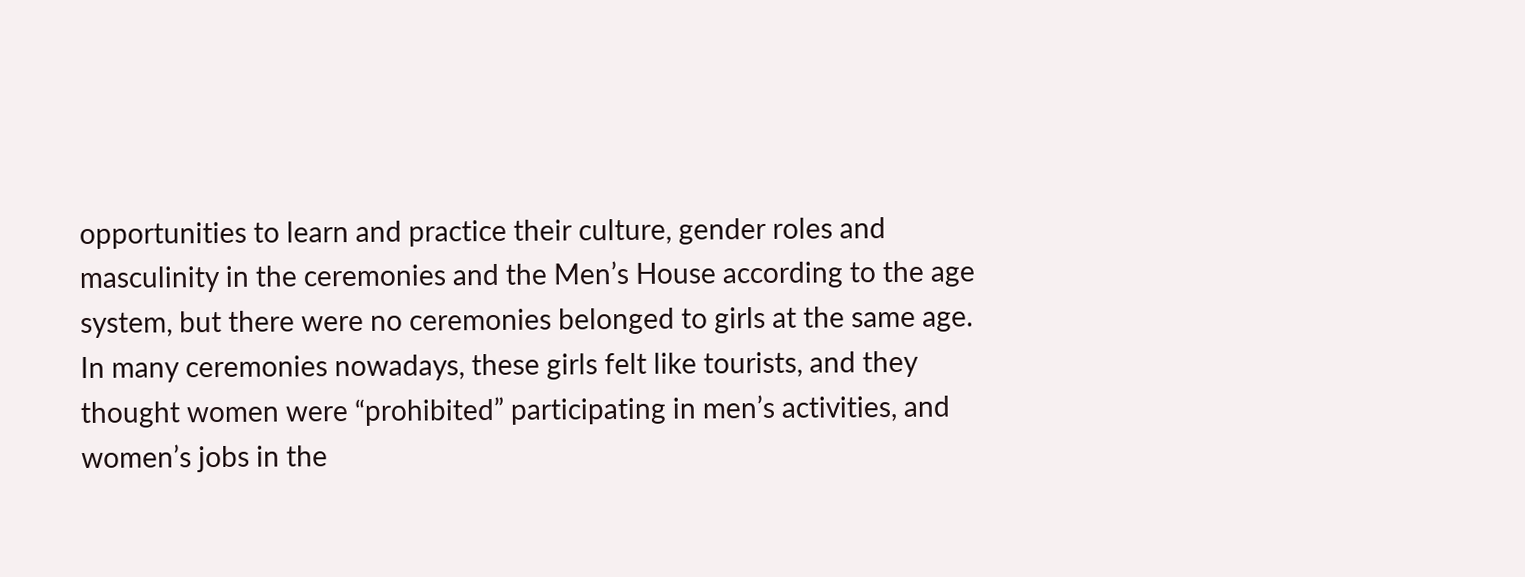opportunities to learn and practice their culture, gender roles and masculinity in the ceremonies and the Men’s House according to the age system, but there were no ceremonies belonged to girls at the same age. In many ceremonies nowadays, these girls felt like tourists, and they thought women were “prohibited” participating in men’s activities, and women’s jobs in the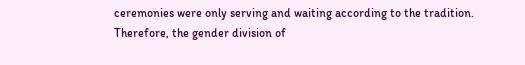ceremonies were only serving and waiting according to the tradition.  Therefore, the gender division of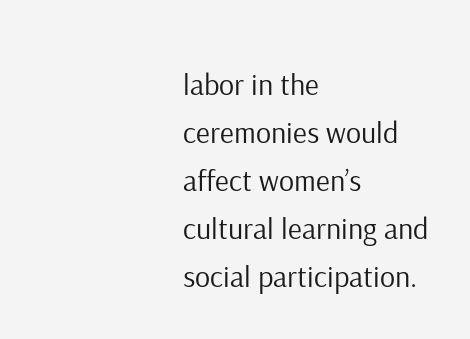labor in the ceremonies would affect women’s cultural learning and social participation.